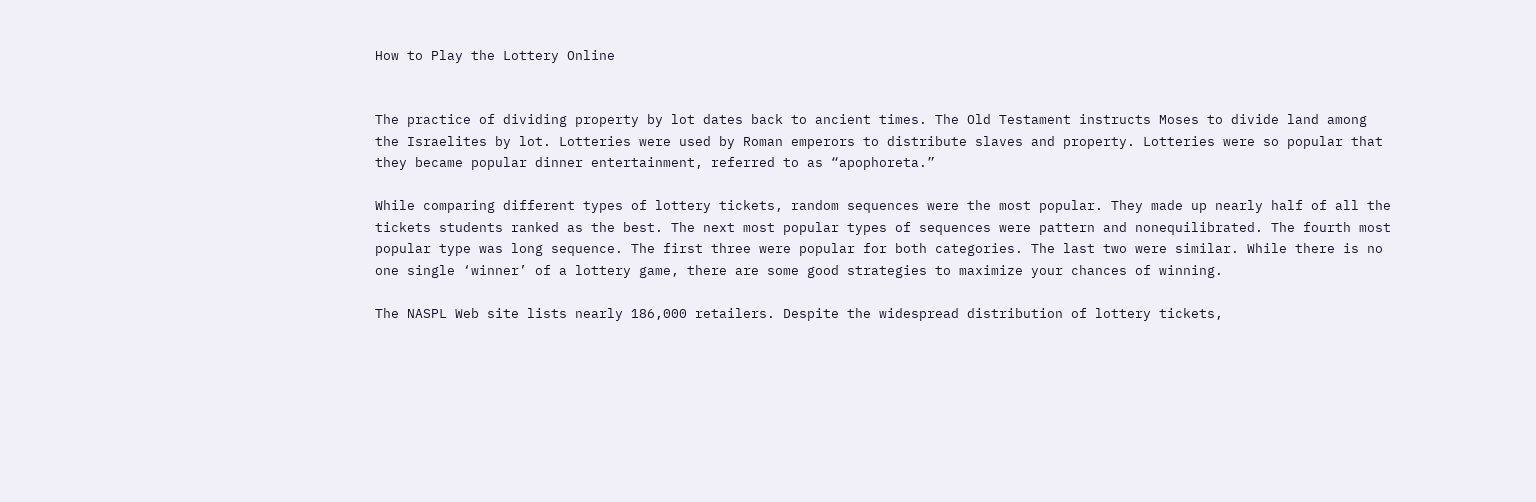How to Play the Lottery Online


The practice of dividing property by lot dates back to ancient times. The Old Testament instructs Moses to divide land among the Israelites by lot. Lotteries were used by Roman emperors to distribute slaves and property. Lotteries were so popular that they became popular dinner entertainment, referred to as “apophoreta.”

While comparing different types of lottery tickets, random sequences were the most popular. They made up nearly half of all the tickets students ranked as the best. The next most popular types of sequences were pattern and nonequilibrated. The fourth most popular type was long sequence. The first three were popular for both categories. The last two were similar. While there is no one single ‘winner’ of a lottery game, there are some good strategies to maximize your chances of winning.

The NASPL Web site lists nearly 186,000 retailers. Despite the widespread distribution of lottery tickets,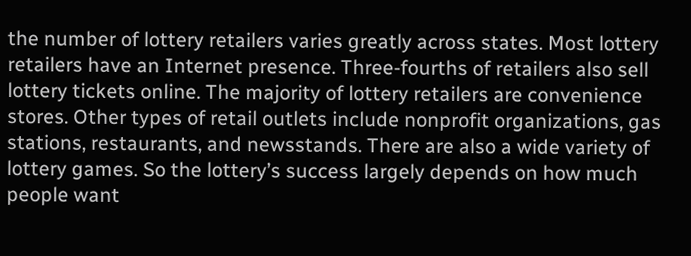the number of lottery retailers varies greatly across states. Most lottery retailers have an Internet presence. Three-fourths of retailers also sell lottery tickets online. The majority of lottery retailers are convenience stores. Other types of retail outlets include nonprofit organizations, gas stations, restaurants, and newsstands. There are also a wide variety of lottery games. So the lottery’s success largely depends on how much people want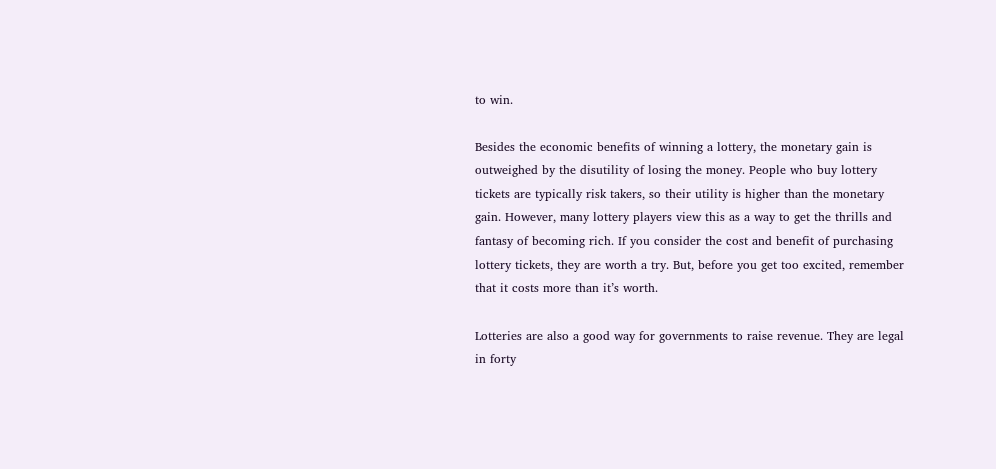to win.

Besides the economic benefits of winning a lottery, the monetary gain is outweighed by the disutility of losing the money. People who buy lottery tickets are typically risk takers, so their utility is higher than the monetary gain. However, many lottery players view this as a way to get the thrills and fantasy of becoming rich. If you consider the cost and benefit of purchasing lottery tickets, they are worth a try. But, before you get too excited, remember that it costs more than it’s worth.

Lotteries are also a good way for governments to raise revenue. They are legal in forty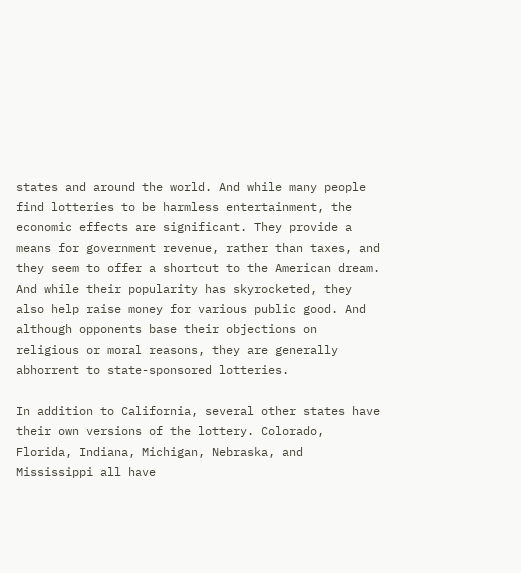states and around the world. And while many people find lotteries to be harmless entertainment, the economic effects are significant. They provide a means for government revenue, rather than taxes, and they seem to offer a shortcut to the American dream. And while their popularity has skyrocketed, they also help raise money for various public good. And although opponents base their objections on religious or moral reasons, they are generally abhorrent to state-sponsored lotteries.

In addition to California, several other states have their own versions of the lottery. Colorado, Florida, Indiana, Michigan, Nebraska, and Mississippi all have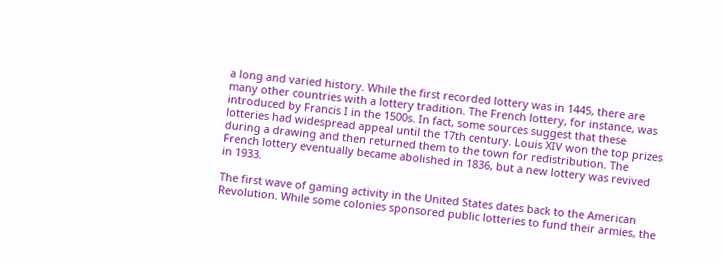a long and varied history. While the first recorded lottery was in 1445, there are many other countries with a lottery tradition. The French lottery, for instance, was introduced by Francis I in the 1500s. In fact, some sources suggest that these lotteries had widespread appeal until the 17th century. Louis XIV won the top prizes during a drawing and then returned them to the town for redistribution. The French lottery eventually became abolished in 1836, but a new lottery was revived in 1933.

The first wave of gaming activity in the United States dates back to the American Revolution. While some colonies sponsored public lotteries to fund their armies, the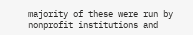majority of these were run by nonprofit institutions and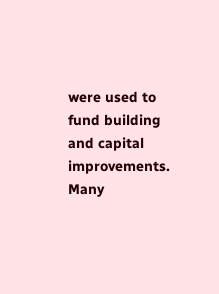were used to fund building and capital improvements. Many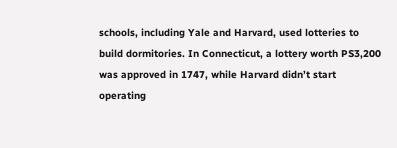schools, including Yale and Harvard, used lotteries to build dormitories. In Connecticut, a lottery worth PS3,200 was approved in 1747, while Harvard didn’t start operating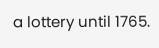a lottery until 1765.